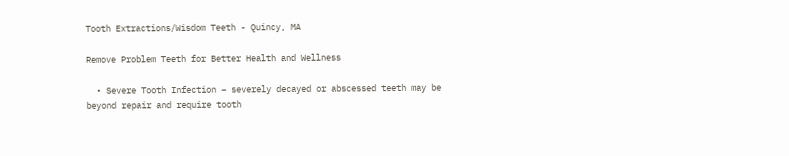Tooth Extractions/Wisdom Teeth - Quincy, MA

Remove Problem Teeth for Better Health and Wellness

  • Severe Tooth Infection – severely decayed or abscessed teeth may be beyond repair and require tooth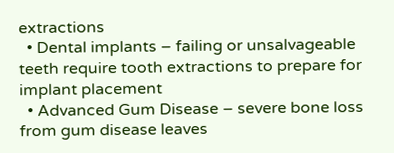extractions
  • Dental implants – failing or unsalvageable teeth require tooth extractions to prepare for implant placement
  • Advanced Gum Disease – severe bone loss from gum disease leaves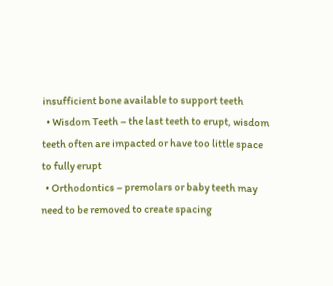insufficient bone available to support teeth
  • Wisdom Teeth – the last teeth to erupt, wisdom teeth often are impacted or have too little space to fully erupt
  • Orthodontics – premolars or baby teeth may need to be removed to create spacing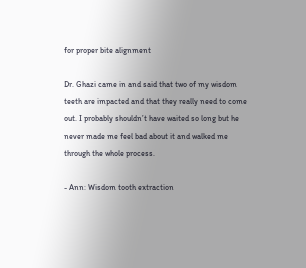for proper bite alignment

Dr. Ghazi came in and said that two of my wisdom teeth are impacted and that they really need to come out. I probably shouldn’t have waited so long but he never made me feel bad about it and walked me through the whole process.

- Ann: Wisdom tooth extraction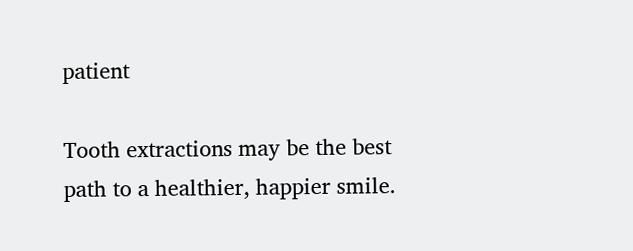patient

Tooth extractions may be the best path to a healthier, happier smile.